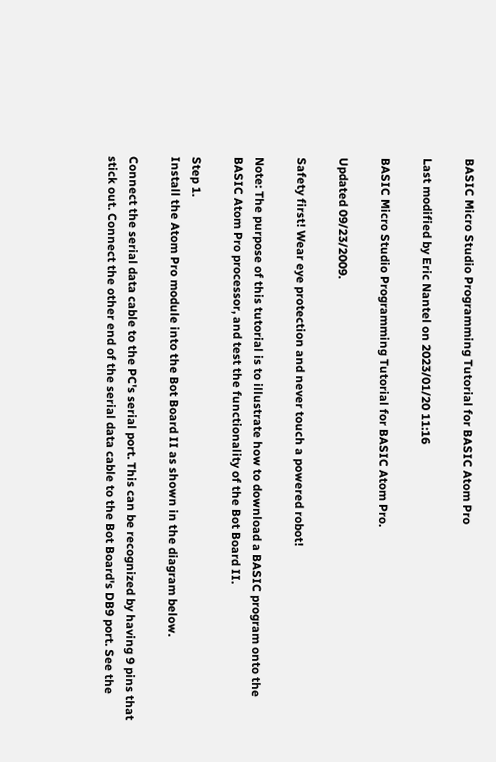BASIC Micro Studio Programming Tutorial for BASIC Atom Pro

Last modified by Eric Nantel on 2023/01/20 11:16

BASIC Micro Studio Programming Tutorial for BASIC Atom Pro.

Updated 09/23/2009.

Safety first! Wear eye protection and never touch a powered robot!

Note: The purpose of this tutorial is to illustrate how to download a BASIC program onto the BASIC Atom Pro processor, and test the functionality of the Bot Board II.

Step 1.
Install the Atom Pro module into the Bot Board II as shown in the diagram below.

Connect the serial data cable to the PC's serial port. This can be recognized by having 9 pins that stick out. Connect the other end of the serial data cable to the Bot Board's DB9 port. See the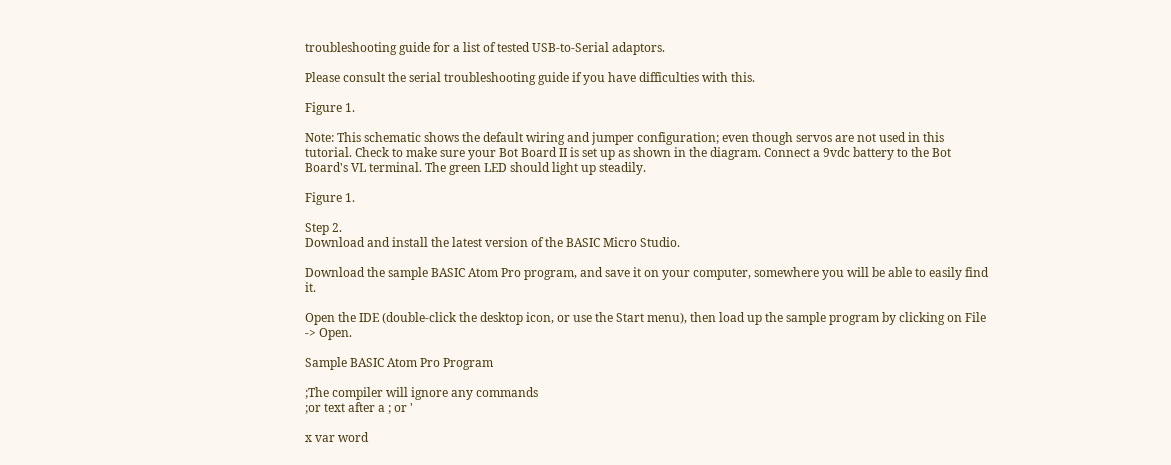troubleshooting guide for a list of tested USB-to-Serial adaptors.

Please consult the serial troubleshooting guide if you have difficulties with this.

Figure 1.

Note: This schematic shows the default wiring and jumper configuration; even though servos are not used in this tutorial. Check to make sure your Bot Board II is set up as shown in the diagram. Connect a 9vdc battery to the Bot Board's VL terminal. The green LED should light up steadily.

Figure 1.

Step 2.
Download and install the latest version of the BASIC Micro Studio.

Download the sample BASIC Atom Pro program, and save it on your computer, somewhere you will be able to easily find it.

Open the IDE (double-click the desktop icon, or use the Start menu), then load up the sample program by clicking on File -> Open.

Sample BASIC Atom Pro Program

;The compiler will ignore any commands
;or text after a ; or '

x var word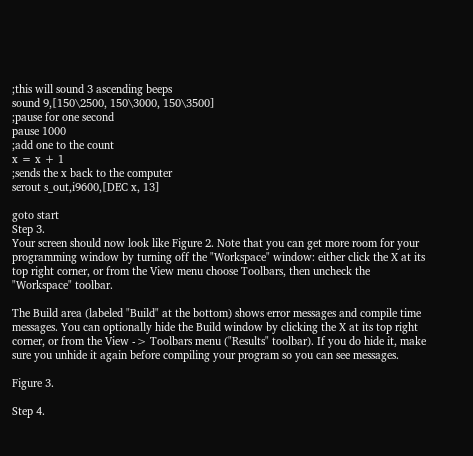;this will sound 3 ascending beeps
sound 9,[150\2500, 150\3000, 150\3500]
;pause for one second
pause 1000
;add one to the count
x = x + 1
;sends the x back to the computer
serout s_out,i9600,[DEC x, 13]

goto start
Step 3.
Your screen should now look like Figure 2. Note that you can get more room for your programming window by turning off the "Workspace" window: either click the X at its top right corner, or from the View menu choose Toolbars, then uncheck the "Workspace" toolbar.

The Build area (labeled "Build" at the bottom) shows error messages and compile time messages. You can optionally hide the Build window by clicking the X at its top right corner, or from the View -> Toolbars menu ("Results" toolbar). If you do hide it, make sure you unhide it again before compiling your program so you can see messages.

Figure 3.

Step 4.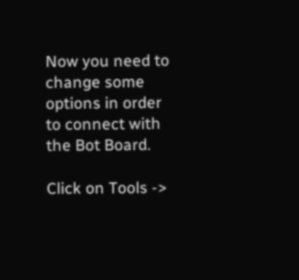Now you need to change some options in order to connect with the Bot Board.

Click on Tools ->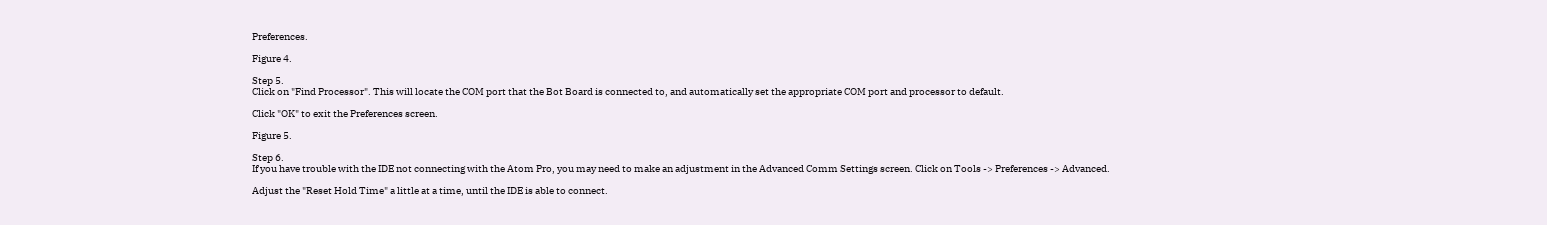Preferences.

Figure 4.

Step 5.
Click on "Find Processor". This will locate the COM port that the Bot Board is connected to, and automatically set the appropriate COM port and processor to default.

Click "OK" to exit the Preferences screen.

Figure 5.

Step 6.
If you have trouble with the IDE not connecting with the Atom Pro, you may need to make an adjustment in the Advanced Comm Settings screen. Click on Tools -> Preferences -> Advanced.

Adjust the "Reset Hold Time" a little at a time, until the IDE is able to connect.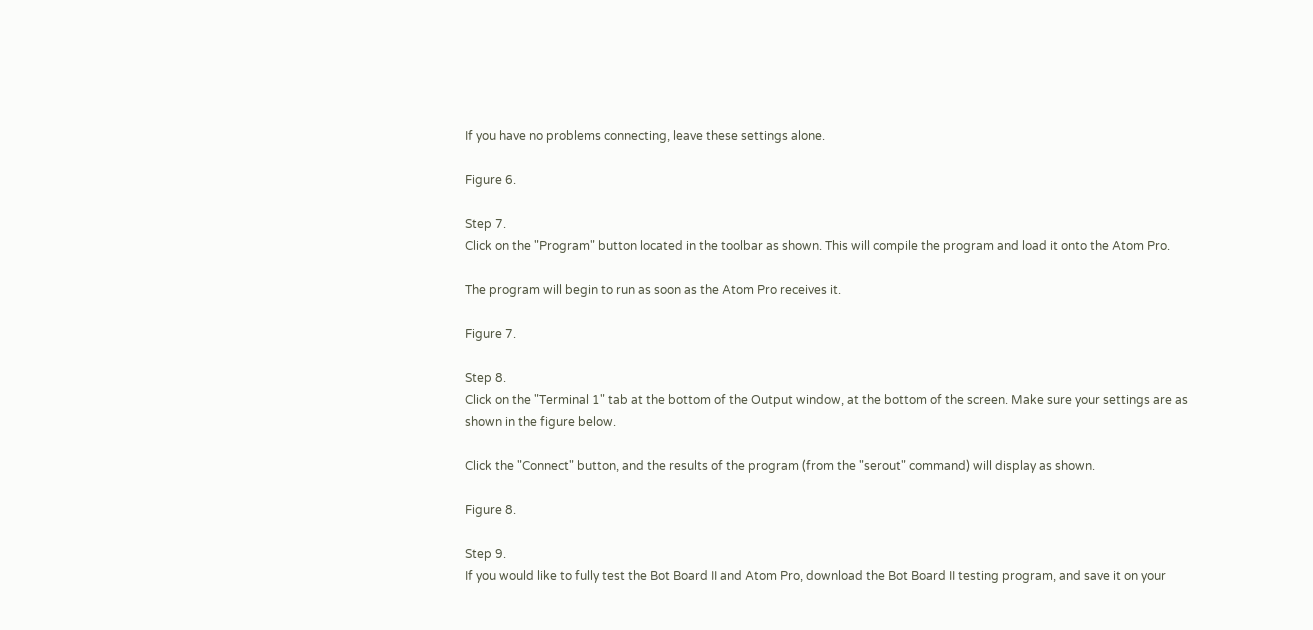If you have no problems connecting, leave these settings alone.

Figure 6.

Step 7.
Click on the "Program" button located in the toolbar as shown. This will compile the program and load it onto the Atom Pro.

The program will begin to run as soon as the Atom Pro receives it.

Figure 7.

Step 8.
Click on the "Terminal 1" tab at the bottom of the Output window, at the bottom of the screen. Make sure your settings are as shown in the figure below.

Click the "Connect" button, and the results of the program (from the "serout" command) will display as shown.

Figure 8.

Step 9.
If you would like to fully test the Bot Board II and Atom Pro, download the Bot Board II testing program, and save it on your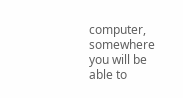computer, somewhere you will be able to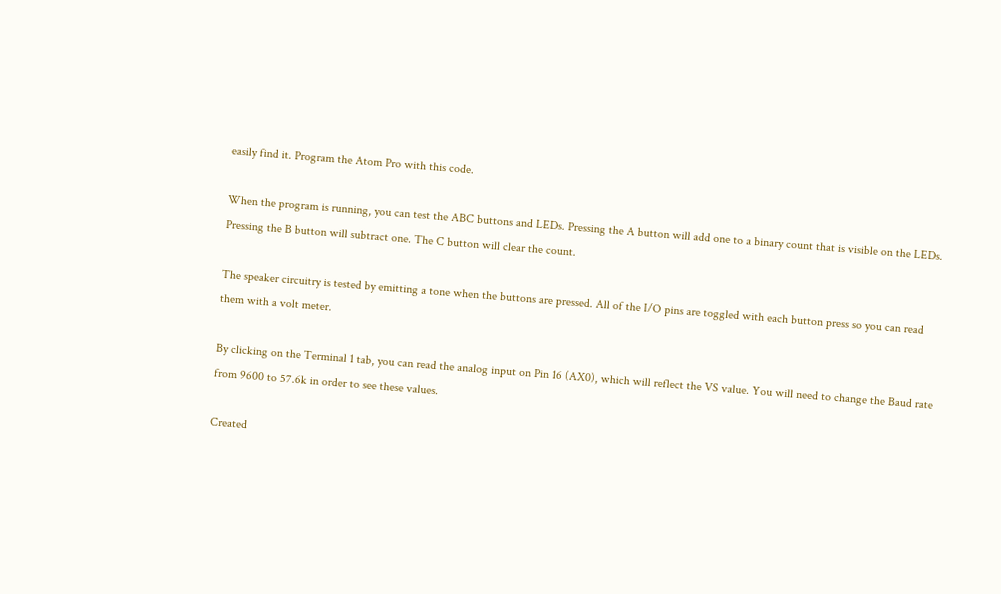easily find it. Program the Atom Pro with this code.

When the program is running, you can test the ABC buttons and LEDs. Pressing the A button will add one to a binary count that is visible on the LEDs. Pressing the B button will subtract one. The C button will clear the count.

The speaker circuitry is tested by emitting a tone when the buttons are pressed. All of the I/O pins are toggled with each button press so you can read them with a volt meter.

By clicking on the Terminal 1 tab, you can read the analog input on Pin 16 (AX0), which will reflect the VS value. You will need to change the Baud rate from 9600 to 57.6k in order to see these values.

Created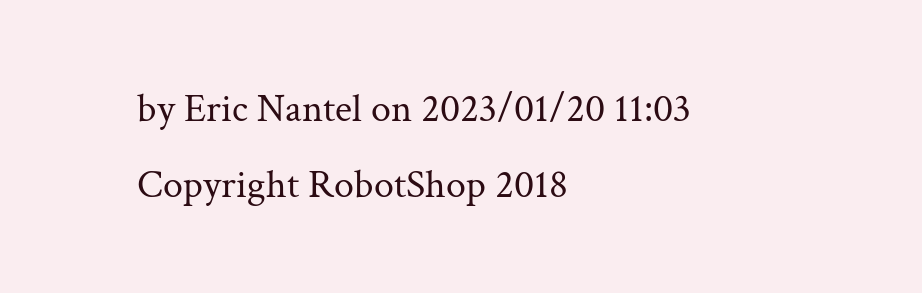by Eric Nantel on 2023/01/20 11:03
Copyright RobotShop 2018